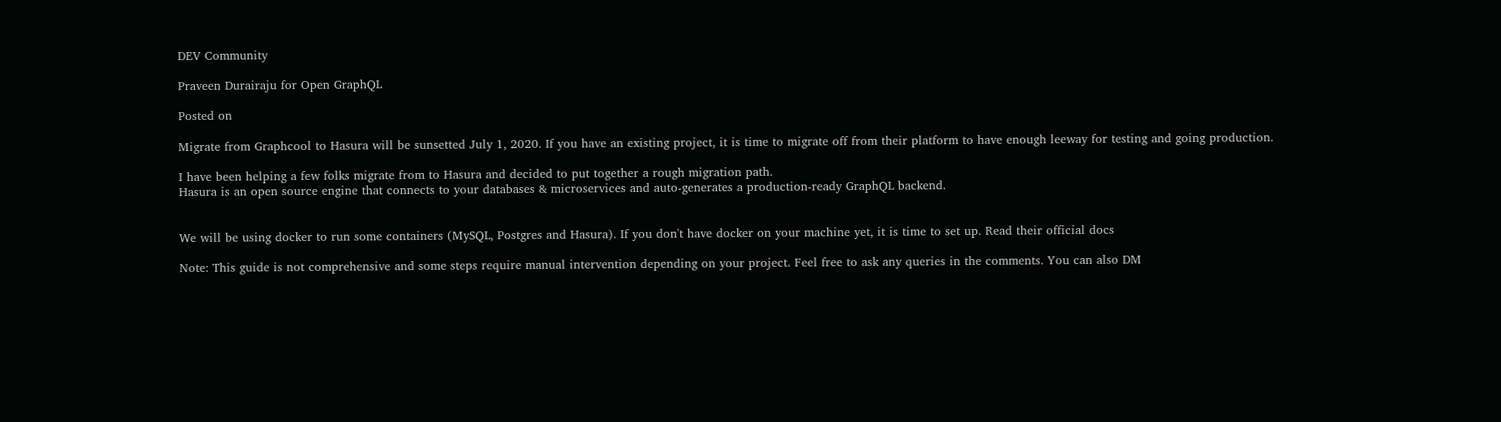DEV Community

Praveen Durairaju for Open GraphQL

Posted on

Migrate from Graphcool to Hasura will be sunsetted July 1, 2020. If you have an existing project, it is time to migrate off from their platform to have enough leeway for testing and going production.

I have been helping a few folks migrate from to Hasura and decided to put together a rough migration path.
Hasura is an open source engine that connects to your databases & microservices and auto-generates a production-ready GraphQL backend.


We will be using docker to run some containers (MySQL, Postgres and Hasura). If you don't have docker on your machine yet, it is time to set up. Read their official docs

Note: This guide is not comprehensive and some steps require manual intervention depending on your project. Feel free to ask any queries in the comments. You can also DM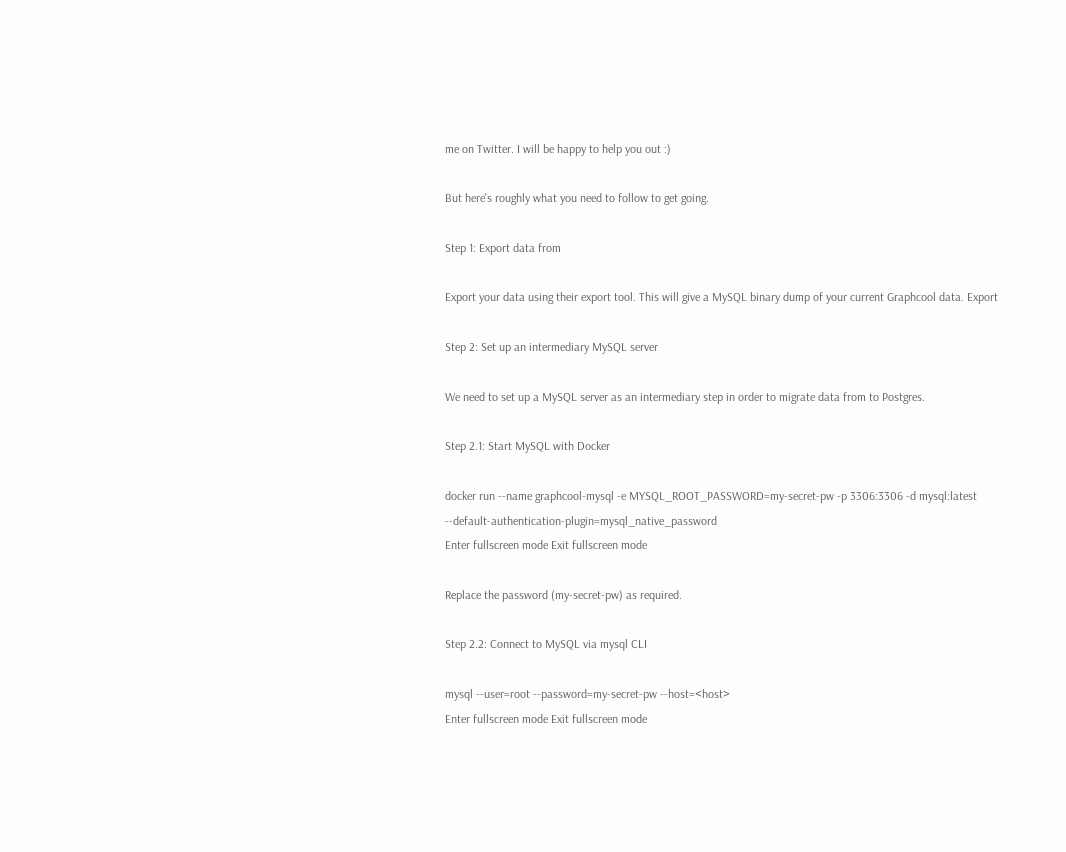me on Twitter. I will be happy to help you out :)

But here's roughly what you need to follow to get going.

Step 1: Export data from

Export your data using their export tool. This will give a MySQL binary dump of your current Graphcool data. Export

Step 2: Set up an intermediary MySQL server

We need to set up a MySQL server as an intermediary step in order to migrate data from to Postgres.

Step 2.1: Start MySQL with Docker

docker run --name graphcool-mysql -e MYSQL_ROOT_PASSWORD=my-secret-pw -p 3306:3306 -d mysql:latest --default-authentication-plugin=mysql_native_password
Enter fullscreen mode Exit fullscreen mode

Replace the password (my-secret-pw) as required.

Step 2.2: Connect to MySQL via mysql CLI

mysql --user=root --password=my-secret-pw --host=<host>
Enter fullscreen mode Exit fullscreen mode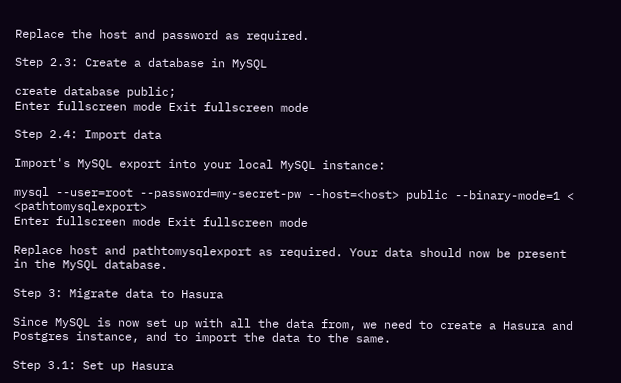Replace the host and password as required.

Step 2.3: Create a database in MySQL

create database public;
Enter fullscreen mode Exit fullscreen mode

Step 2.4: Import data

Import's MySQL export into your local MySQL instance:

mysql --user=root --password=my-secret-pw --host=<host> public --binary-mode=1 < <pathtomysqlexport>
Enter fullscreen mode Exit fullscreen mode

Replace host and pathtomysqlexport as required. Your data should now be present in the MySQL database.

Step 3: Migrate data to Hasura

Since MySQL is now set up with all the data from, we need to create a Hasura and Postgres instance, and to import the data to the same.

Step 3.1: Set up Hasura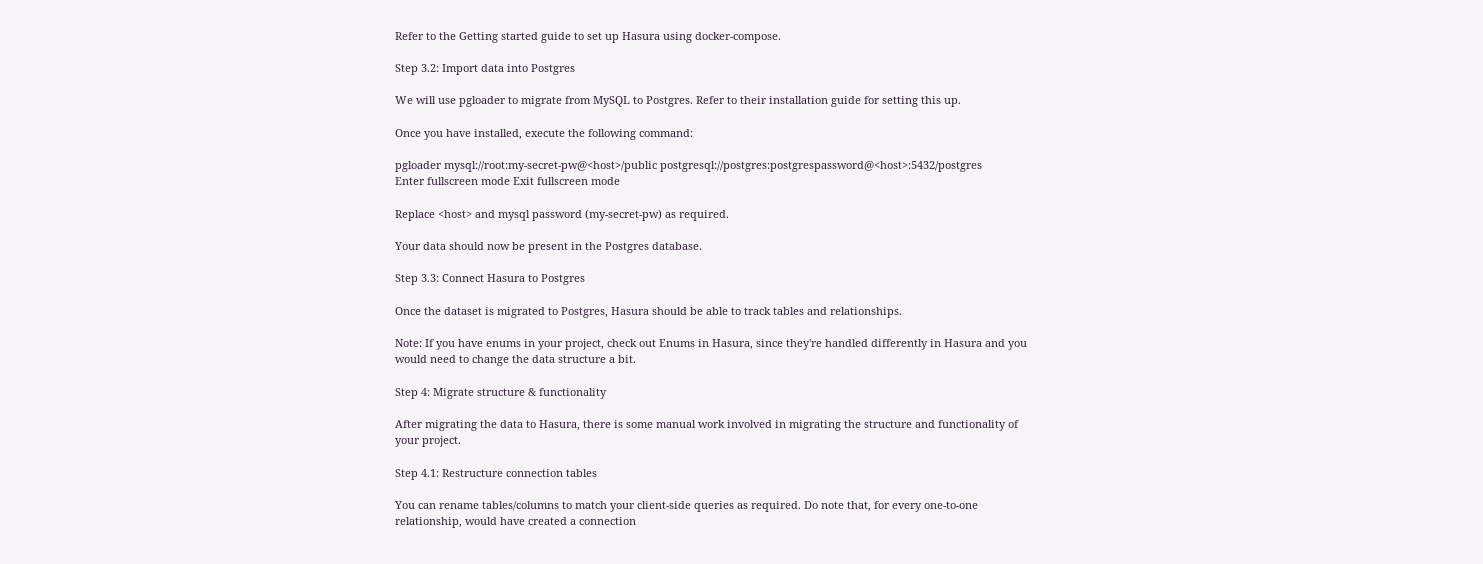Refer to the Getting started guide to set up Hasura using docker-compose.

Step 3.2: Import data into Postgres

We will use pgloader to migrate from MySQL to Postgres. Refer to their installation guide for setting this up.

Once you have installed, execute the following command:

pgloader mysql://root:my-secret-pw@<host>/public postgresql://postgres:postgrespassword@<host>:5432/postgres
Enter fullscreen mode Exit fullscreen mode

Replace <host> and mysql password (my-secret-pw) as required.

Your data should now be present in the Postgres database.

Step 3.3: Connect Hasura to Postgres

Once the dataset is migrated to Postgres, Hasura should be able to track tables and relationships.

Note: If you have enums in your project, check out Enums in Hasura, since they're handled differently in Hasura and you would need to change the data structure a bit.

Step 4: Migrate structure & functionality

After migrating the data to Hasura, there is some manual work involved in migrating the structure and functionality of your project.

Step 4.1: Restructure connection tables

You can rename tables/columns to match your client-side queries as required. Do note that, for every one-to-one relationship, would have created a connection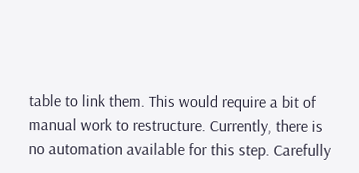table to link them. This would require a bit of manual work to restructure. Currently, there is no automation available for this step. Carefully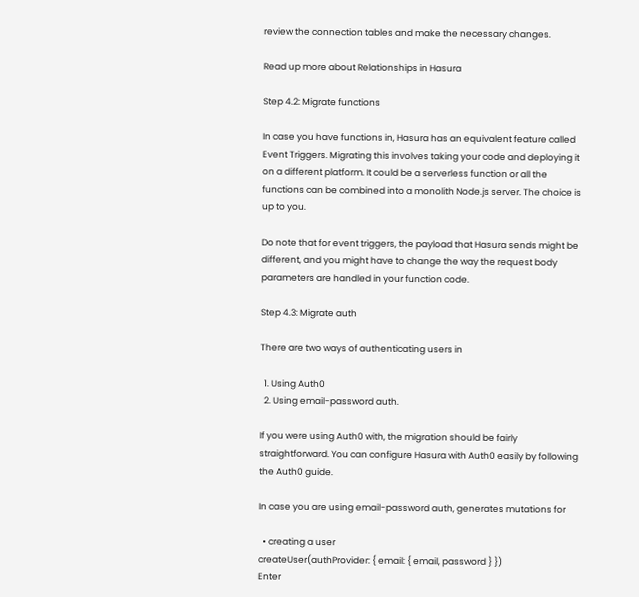review the connection tables and make the necessary changes.

Read up more about Relationships in Hasura

Step 4.2: Migrate functions

In case you have functions in, Hasura has an equivalent feature called Event Triggers. Migrating this involves taking your code and deploying it on a different platform. It could be a serverless function or all the functions can be combined into a monolith Node.js server. The choice is up to you.

Do note that for event triggers, the payload that Hasura sends might be different, and you might have to change the way the request body parameters are handled in your function code.

Step 4.3: Migrate auth

There are two ways of authenticating users in

  1. Using Auth0
  2. Using email-password auth.

If you were using Auth0 with, the migration should be fairly straightforward. You can configure Hasura with Auth0 easily by following the Auth0 guide.

In case you are using email-password auth, generates mutations for

  • creating a user
createUser(authProvider: { email: { email, password } })
Enter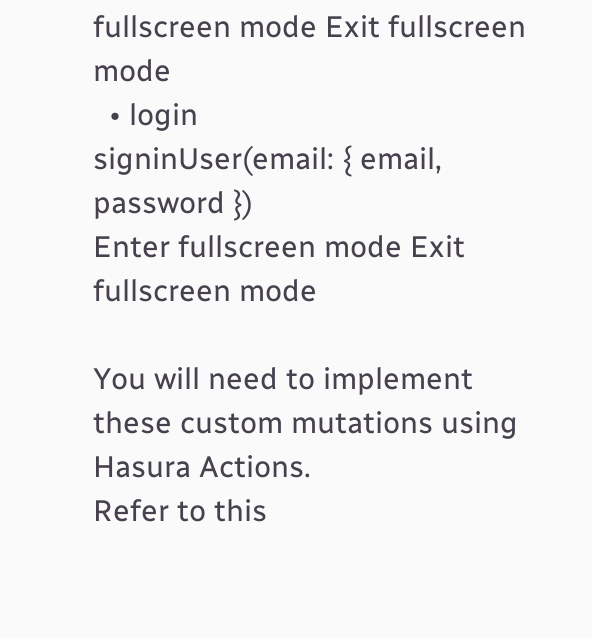fullscreen mode Exit fullscreen mode
  • login
signinUser(email: { email, password })
Enter fullscreen mode Exit fullscreen mode

You will need to implement these custom mutations using Hasura Actions.
Refer to this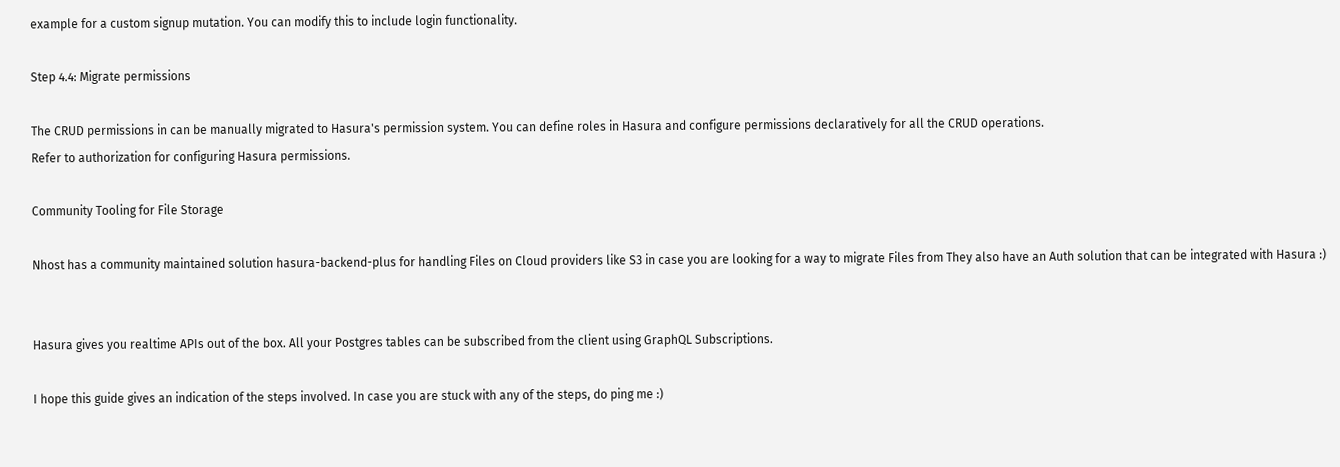example for a custom signup mutation. You can modify this to include login functionality.

Step 4.4: Migrate permissions

The CRUD permissions in can be manually migrated to Hasura's permission system. You can define roles in Hasura and configure permissions declaratively for all the CRUD operations.
Refer to authorization for configuring Hasura permissions.

Community Tooling for File Storage

Nhost has a community maintained solution hasura-backend-plus for handling Files on Cloud providers like S3 in case you are looking for a way to migrate Files from They also have an Auth solution that can be integrated with Hasura :)


Hasura gives you realtime APIs out of the box. All your Postgres tables can be subscribed from the client using GraphQL Subscriptions.

I hope this guide gives an indication of the steps involved. In case you are stuck with any of the steps, do ping me :)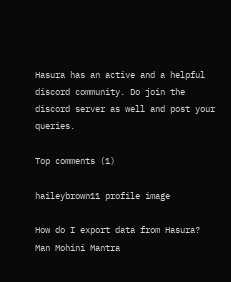Hasura has an active and a helpful discord community. Do join the discord server as well and post your queries.

Top comments (1)

haileybrown11 profile image

How do I export data from Hasura?
Man Mohini Mantra